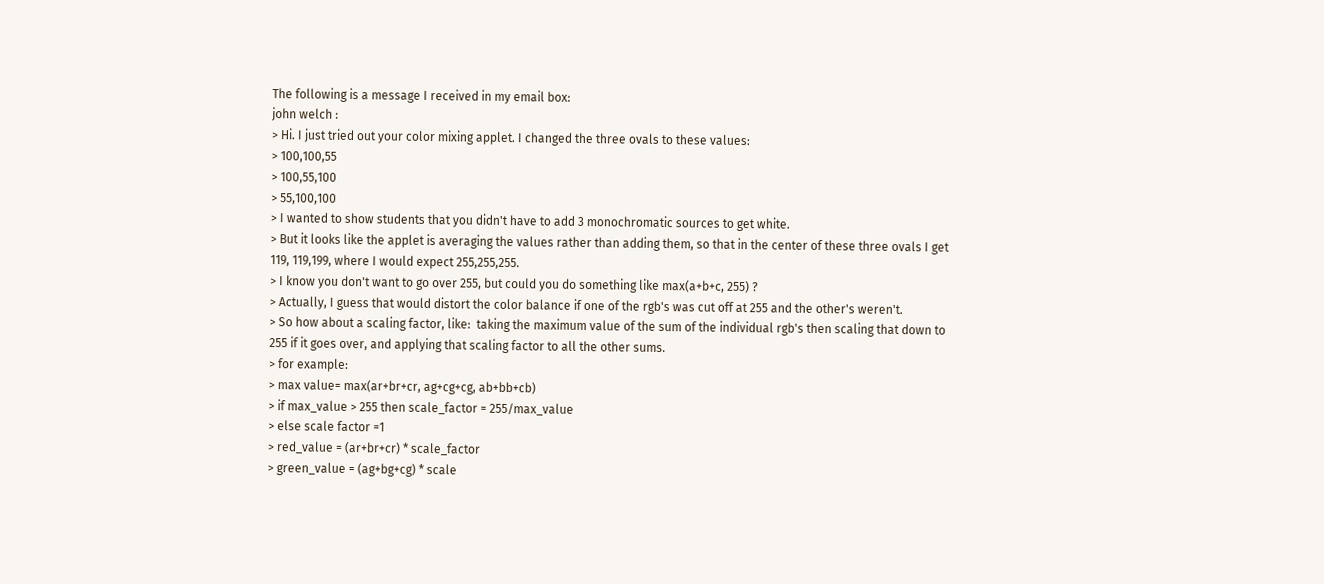The following is a message I received in my email box:
john welch :
> Hi. I just tried out your color mixing applet. I changed the three ovals to these values:
> 100,100,55
> 100,55,100
> 55,100,100
> I wanted to show students that you didn't have to add 3 monochromatic sources to get white.
> But it looks like the applet is averaging the values rather than adding them, so that in the center of these three ovals I get 119, 119,199, where I would expect 255,255,255.
> I know you don't want to go over 255, but could you do something like max(a+b+c, 255) ?
> Actually, I guess that would distort the color balance if one of the rgb's was cut off at 255 and the other's weren't.
> So how about a scaling factor, like:  taking the maximum value of the sum of the individual rgb's then scaling that down to 255 if it goes over, and applying that scaling factor to all the other sums.
> for example:
> max value= max(ar+br+cr, ag+cg+cg, ab+bb+cb)
> if max_value > 255 then scale_factor = 255/max_value
> else scale factor =1
> red_value = (ar+br+cr) * scale_factor
> green_value = (ag+bg+cg) * scale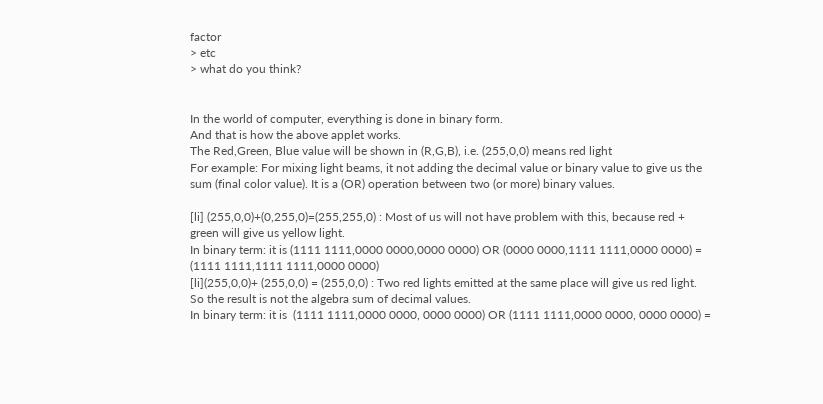factor
> etc
> what do you think?


In the world of computer, everything is done in binary form.
And that is how the above applet works.
The Red,Green, Blue value will be shown in (R,G,B), i.e. (255,0,0) means red light
For example: For mixing light beams, it not adding the decimal value or binary value to give us the sum (final color value). It is a (OR) operation between two (or more) binary values.

[li] (255,0,0)+(0,255,0)=(255,255,0) : Most of us will not have problem with this, because red + green will give us yellow light.
In binary term: it is (1111 1111,0000 0000,0000 0000) OR (0000 0000,1111 1111,0000 0000) = (1111 1111,1111 1111,0000 0000)
[li](255,0,0)+ (255,0,0) = (255,0,0) : Two red lights emitted at the same place will give us red light.
So the result is not the algebra sum of decimal values.
In binary term: it is  (1111 1111,0000 0000, 0000 0000) OR (1111 1111,0000 0000, 0000 0000) =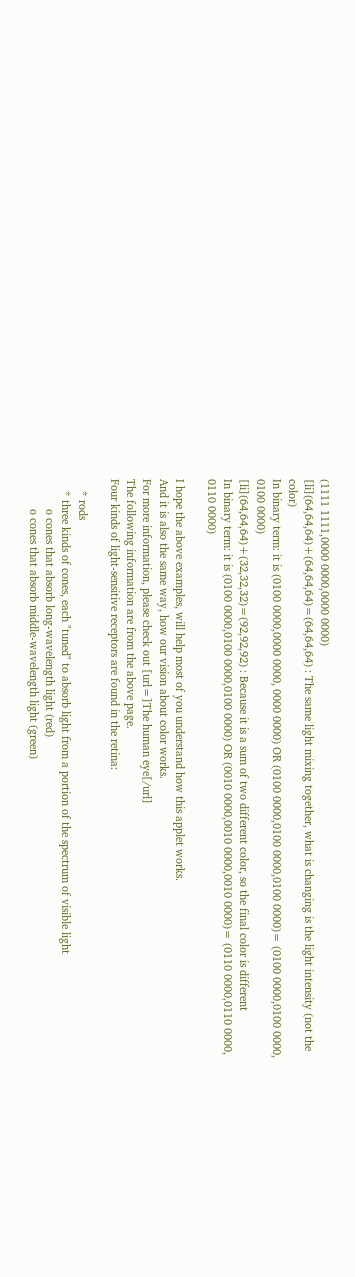(1111 1111,0000 0000,0000 0000)
[li](64,64,64)+(64,64,64)=(64,64,64) : The same light mixing together, what is changing is the light intensity (not the color)
In binary term: it is (0100 0000,0000 0000, 0000 0000) OR (0100 0000,0100 0000,0100 0000)= (0100 0000,0100 0000, 0100 0000)
[li](64,64,64)+(32,32,32)=(92,92,92) : Because it is a sum of two different color, so the final color is different
In binary term: it is (0100 0000,0100 0000,0100 0000) OR (0010 0000,0010 0000,0010 0000)= (0110 0000,0110 0000, 0110 0000)

I hope the above examples, will help most of you understand how this applet works.
And it is also the same way, how our vision about color works.
For more information, please check out [url=]The human eye[/url]
The following information are from the above page.
Four kinds of light-sensitive receptors are found in the retina:

    * rods
    * three kinds of cones, each "tuned" to absorb light from a portion of the spectrum of visible light
          o cones that absorb long-wavelength light (red)
          o cones that absorb middle-wavelength light (green)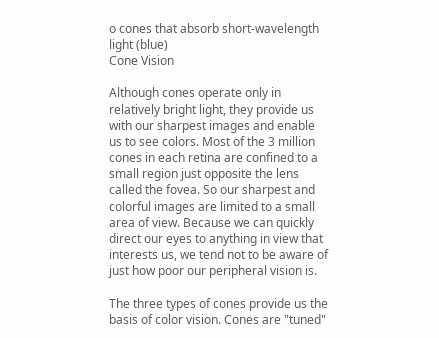o cones that absorb short-wavelength light (blue)
Cone Vision

Although cones operate only in relatively bright light, they provide us with our sharpest images and enable us to see colors. Most of the 3 million cones in each retina are confined to a small region just opposite the lens called the fovea. So our sharpest and colorful images are limited to a small area of view. Because we can quickly direct our eyes to anything in view that interests us, we tend not to be aware of just how poor our peripheral vision is.

The three types of cones provide us the basis of color vision. Cones are "tuned"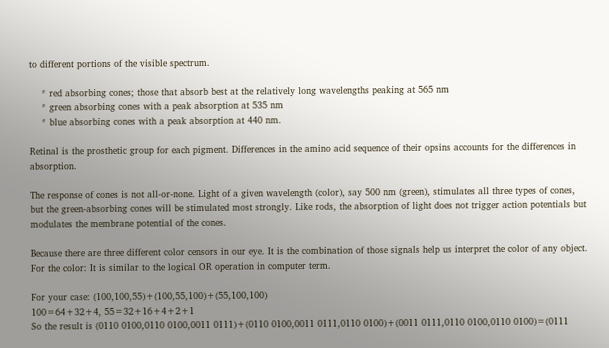to different portions of the visible spectrum.

    * red absorbing cones; those that absorb best at the relatively long wavelengths peaking at 565 nm
    * green absorbing cones with a peak absorption at 535 nm
    * blue absorbing cones with a peak absorption at 440 nm.

Retinal is the prosthetic group for each pigment. Differences in the amino acid sequence of their opsins accounts for the differences in absorption.

The response of cones is not all-or-none. Light of a given wavelength (color), say 500 nm (green), stimulates all three types of cones, but the green-absorbing cones will be stimulated most strongly. Like rods, the absorption of light does not trigger action potentials but modulates the membrane potential of the cones.

Because there are three different color censors in our eye. It is the combination of those signals help us interpret the color of any object. For the color: It is similar to the logical OR operation in computer term.

For your case: (100,100,55)+(100,55,100)+(55,100,100)
100=64+32+4, 55=32+16+4+2+1
So the result is (0110 0100,0110 0100,0011 0111)+(0110 0100,0011 0111,0110 0100)+(0011 0111,0110 0100,0110 0100)=(0111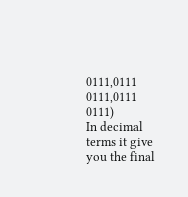0111,0111 0111,0111 0111)
In decimal terms it give you the final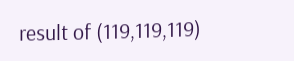result of (119,119,119)